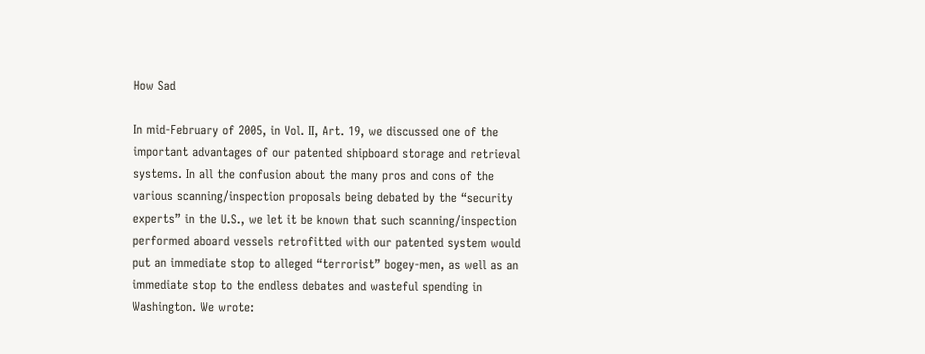How Sad

In mid-February of 2005, in Vol. II, Art. 19, we discussed one of the important advantages of our patented shipboard storage and retrieval systems. In all the confusion about the many pros and cons of the various scanning/inspection proposals being debated by the “security experts” in the U.S., we let it be known that such scanning/inspection performed aboard vessels retrofitted with our patented system would put an immediate stop to alleged “terrorist” bogey-men, as well as an immediate stop to the endless debates and wasteful spending in Washington. We wrote: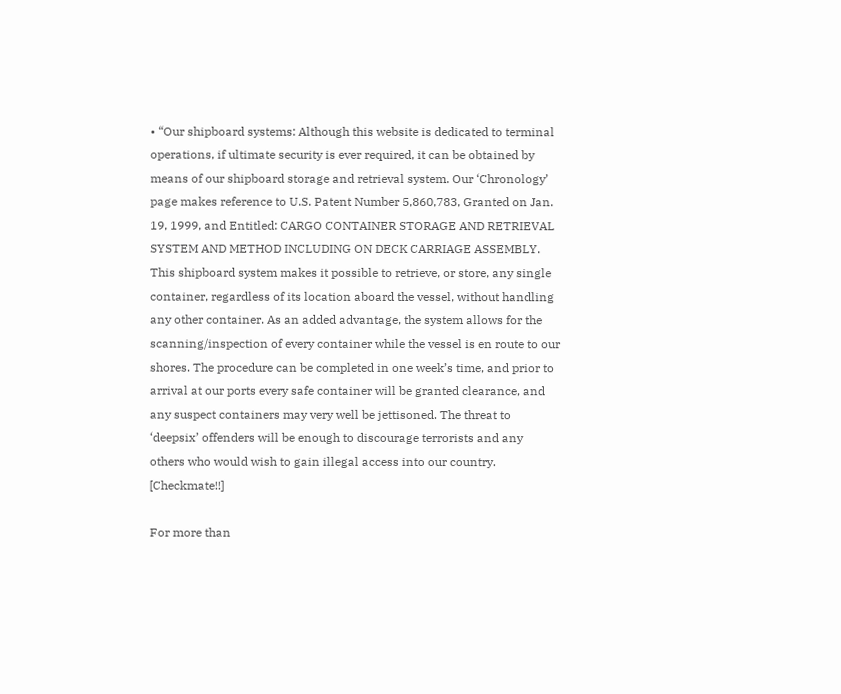• “Our shipboard systems: Although this website is dedicated to terminal operations, if ultimate security is ever required, it can be obtained by means of our shipboard storage and retrieval system. Our ‘Chronology’ page makes reference to U.S. Patent Number 5,860,783, Granted on Jan. 19, 1999, and Entitled: CARGO CONTAINER STORAGE AND RETRIEVAL SYSTEM AND METHOD INCLUDING ON DECK CARRIAGE ASSEMBLY. This shipboard system makes it possible to retrieve, or store, any single container, regardless of its location aboard the vessel, without handling any other container. As an added advantage, the system allows for the scanning/inspection of every container while the vessel is en route to our shores. The procedure can be completed in one week’s time, and prior to arrival at our ports every safe container will be granted clearance, and any suspect containers may very well be jettisoned. The threat to ‘deepsix’ offenders will be enough to discourage terrorists and any others who would wish to gain illegal access into our country. [Checkmate!!]

For more than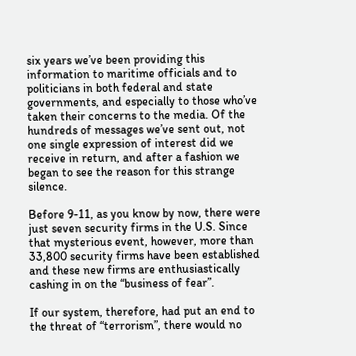six years we’ve been providing this information to maritime officials and to politicians in both federal and state governments, and especially to those who’ve taken their concerns to the media. Of the hundreds of messages we’ve sent out, not one single expression of interest did we receive in return, and after a fashion we began to see the reason for this strange silence.

Before 9-11, as you know by now, there were just seven security firms in the U.S. Since that mysterious event, however, more than 33,800 security firms have been established and these new firms are enthusiastically cashing in on the “business of fear”.

If our system, therefore, had put an end to the threat of “terrorism”, there would no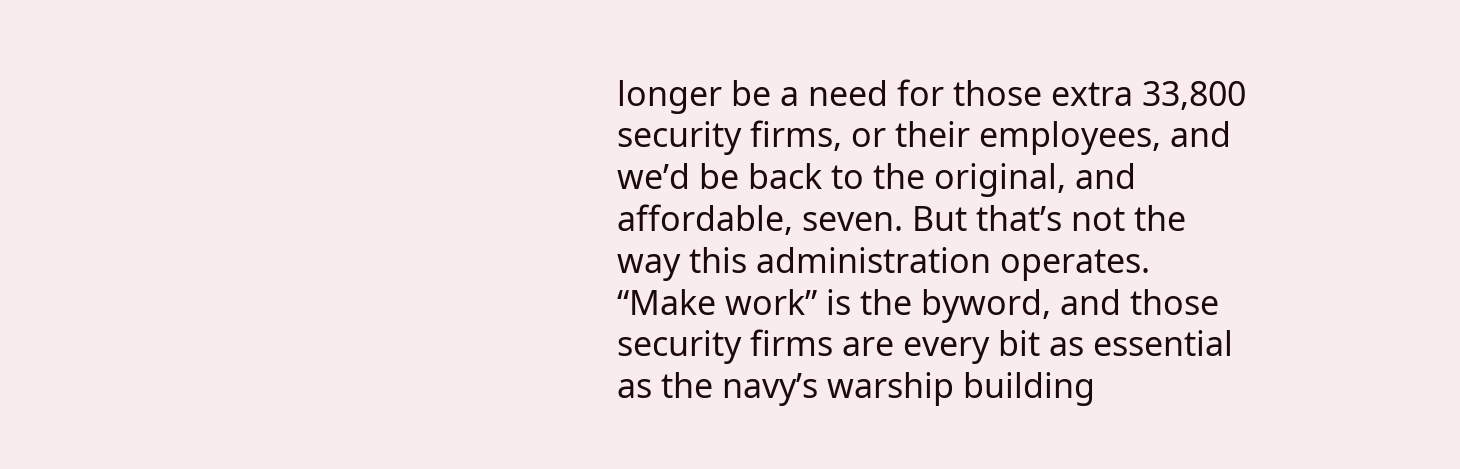longer be a need for those extra 33,800 security firms, or their employees, and we’d be back to the original, and affordable, seven. But that’s not the way this administration operates. “Make work” is the byword, and those security firms are every bit as essential as the navy’s warship building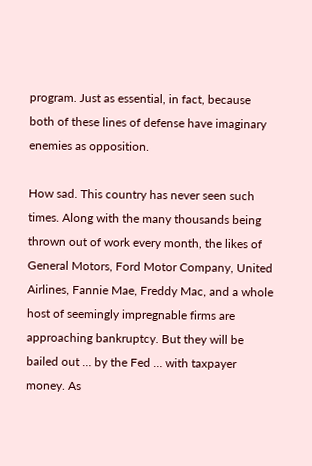program. Just as essential, in fact, because both of these lines of defense have imaginary enemies as opposition.

How sad. This country has never seen such times. Along with the many thousands being thrown out of work every month, the likes of General Motors, Ford Motor Company, United Airlines, Fannie Mae, Freddy Mac, and a whole host of seemingly impregnable firms are approaching bankruptcy. But they will be bailed out … by the Fed … with taxpayer money. As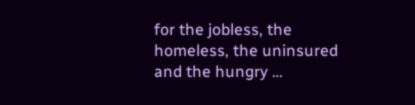for the jobless, the homeless, the uninsured and the hungry …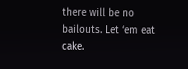there will be no bailouts. Let ‘em eat cake.